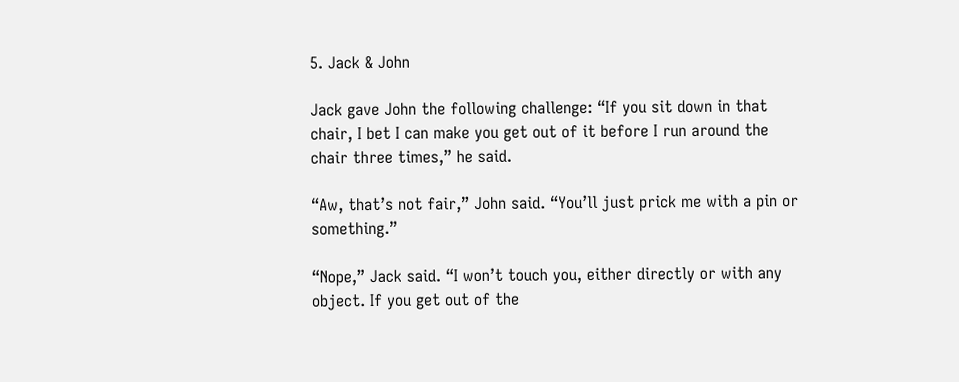5. Jack & John

Jack gave John the following challenge: “If you sit down in that chair, I bet I can make you get out of it before I run around the chair three times,” he said.

“Aw, that’s not fair,” John said. “You’ll just prick me with a pin or something.”

“Nope,” Jack said. “I won’t touch you, either directly or with any object. If you get out of the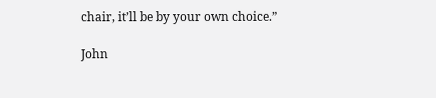chair, it’ll be by your own choice.”

John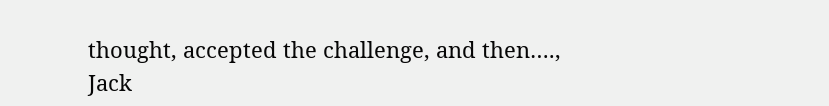thought, accepted the challenge, and then…., Jack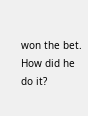won the bet. How did he do it?